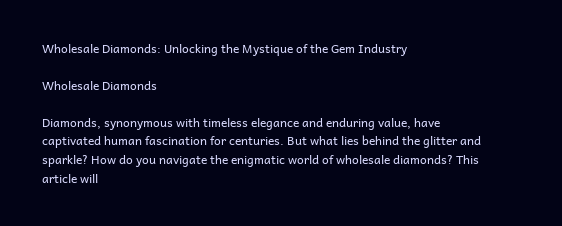Wholesale Diamonds: Unlocking the Mystique of the Gem Industry

Wholesale Diamonds

Diamonds, synonymous with timeless elegance and enduring value, have captivated human fascination for centuries. But what lies behind the glitter and sparkle? How do you navigate the enigmatic world of wholesale diamonds? This article will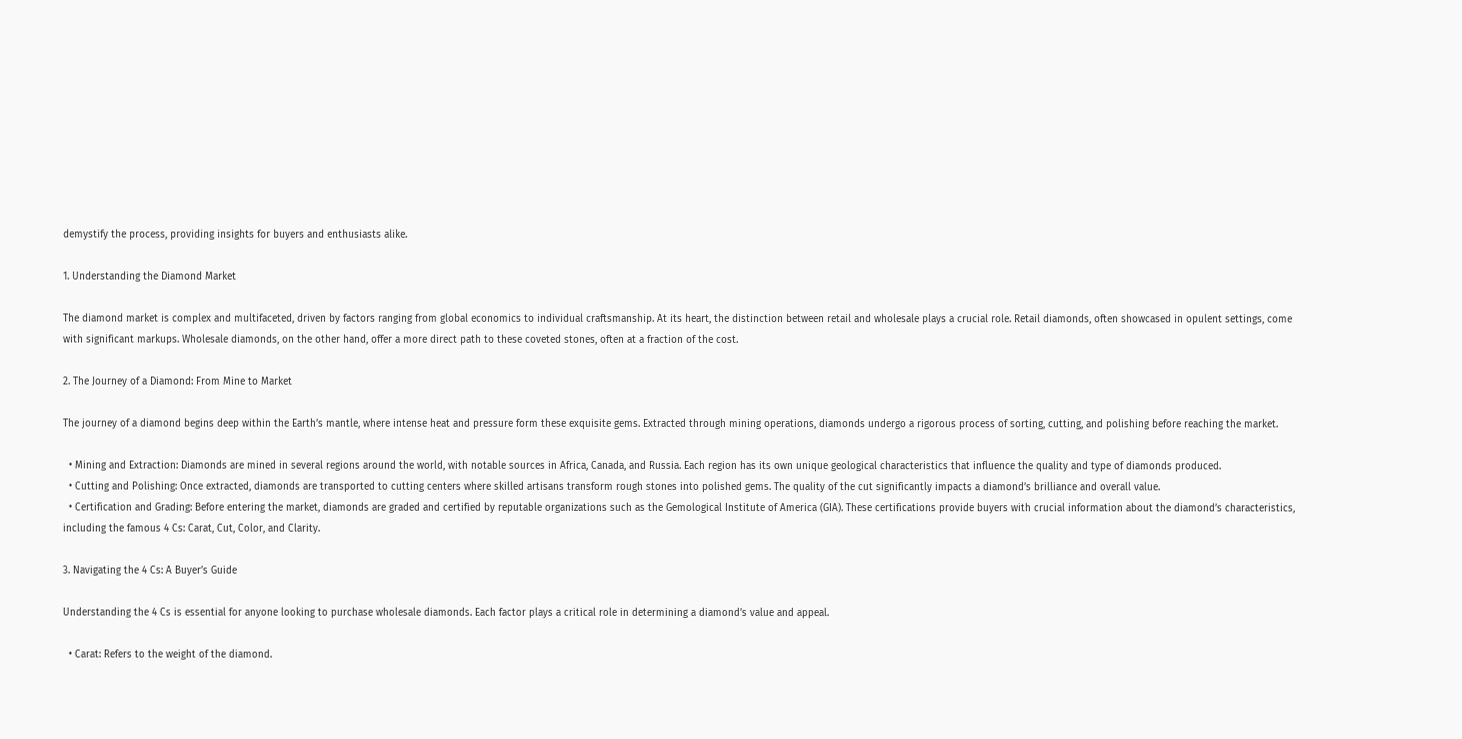demystify the process, providing insights for buyers and enthusiasts alike.

1. Understanding the Diamond Market

The diamond market is complex and multifaceted, driven by factors ranging from global economics to individual craftsmanship. At its heart, the distinction between retail and wholesale plays a crucial role. Retail diamonds, often showcased in opulent settings, come with significant markups. Wholesale diamonds, on the other hand, offer a more direct path to these coveted stones, often at a fraction of the cost.

2. The Journey of a Diamond: From Mine to Market

The journey of a diamond begins deep within the Earth’s mantle, where intense heat and pressure form these exquisite gems. Extracted through mining operations, diamonds undergo a rigorous process of sorting, cutting, and polishing before reaching the market.

  • Mining and Extraction: Diamonds are mined in several regions around the world, with notable sources in Africa, Canada, and Russia. Each region has its own unique geological characteristics that influence the quality and type of diamonds produced.
  • Cutting and Polishing: Once extracted, diamonds are transported to cutting centers where skilled artisans transform rough stones into polished gems. The quality of the cut significantly impacts a diamond’s brilliance and overall value.
  • Certification and Grading: Before entering the market, diamonds are graded and certified by reputable organizations such as the Gemological Institute of America (GIA). These certifications provide buyers with crucial information about the diamond’s characteristics, including the famous 4 Cs: Carat, Cut, Color, and Clarity.

3. Navigating the 4 Cs: A Buyer’s Guide

Understanding the 4 Cs is essential for anyone looking to purchase wholesale diamonds. Each factor plays a critical role in determining a diamond’s value and appeal.

  • Carat: Refers to the weight of the diamond.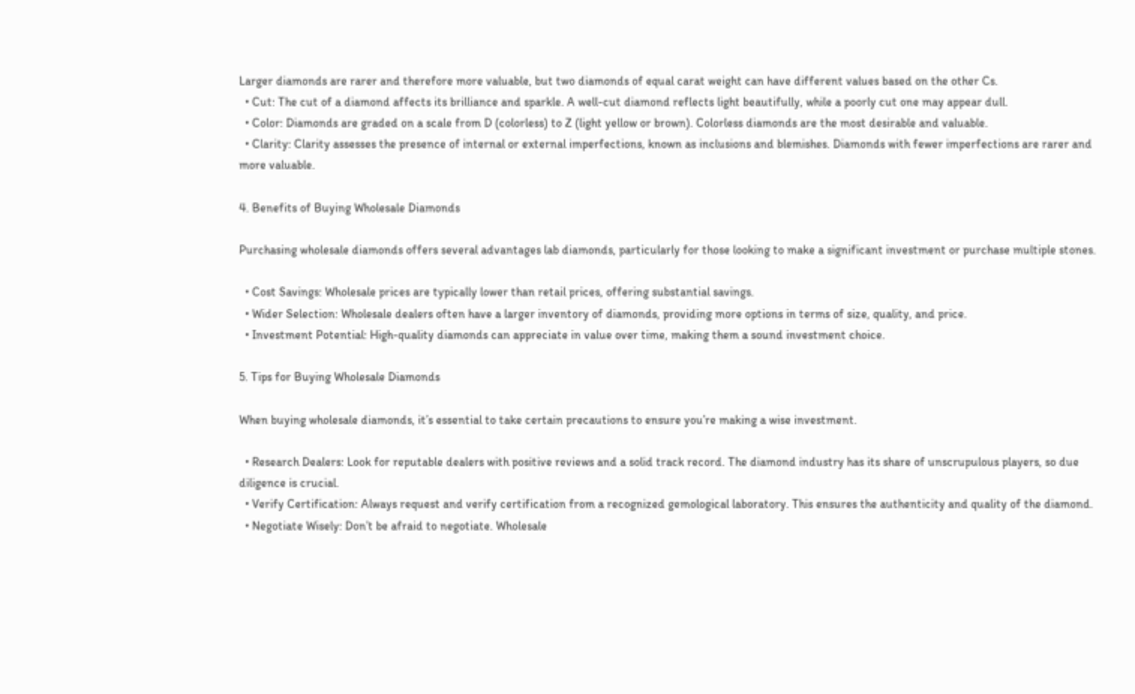Larger diamonds are rarer and therefore more valuable, but two diamonds of equal carat weight can have different values based on the other Cs.
  • Cut: The cut of a diamond affects its brilliance and sparkle. A well-cut diamond reflects light beautifully, while a poorly cut one may appear dull.
  • Color: Diamonds are graded on a scale from D (colorless) to Z (light yellow or brown). Colorless diamonds are the most desirable and valuable.
  • Clarity: Clarity assesses the presence of internal or external imperfections, known as inclusions and blemishes. Diamonds with fewer imperfections are rarer and more valuable.

4. Benefits of Buying Wholesale Diamonds

Purchasing wholesale diamonds offers several advantages lab diamonds, particularly for those looking to make a significant investment or purchase multiple stones.

  • Cost Savings: Wholesale prices are typically lower than retail prices, offering substantial savings.
  • Wider Selection: Wholesale dealers often have a larger inventory of diamonds, providing more options in terms of size, quality, and price.
  • Investment Potential: High-quality diamonds can appreciate in value over time, making them a sound investment choice.

5. Tips for Buying Wholesale Diamonds

When buying wholesale diamonds, it’s essential to take certain precautions to ensure you’re making a wise investment.

  • Research Dealers: Look for reputable dealers with positive reviews and a solid track record. The diamond industry has its share of unscrupulous players, so due diligence is crucial.
  • Verify Certification: Always request and verify certification from a recognized gemological laboratory. This ensures the authenticity and quality of the diamond.
  • Negotiate Wisely: Don’t be afraid to negotiate. Wholesale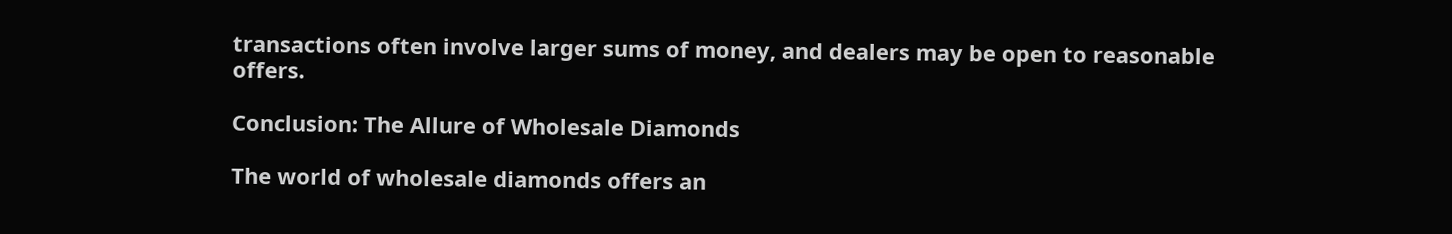transactions often involve larger sums of money, and dealers may be open to reasonable offers.

Conclusion: The Allure of Wholesale Diamonds

The world of wholesale diamonds offers an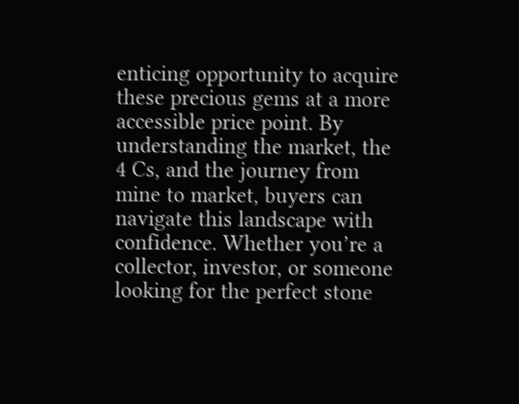enticing opportunity to acquire these precious gems at a more accessible price point. By understanding the market, the 4 Cs, and the journey from mine to market, buyers can navigate this landscape with confidence. Whether you’re a collector, investor, or someone looking for the perfect stone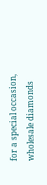for a special occasion, wholesale diamonds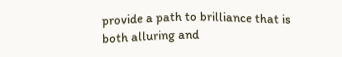provide a path to brilliance that is both alluring and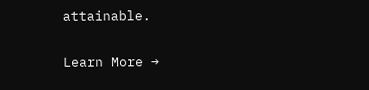attainable.


Learn More →